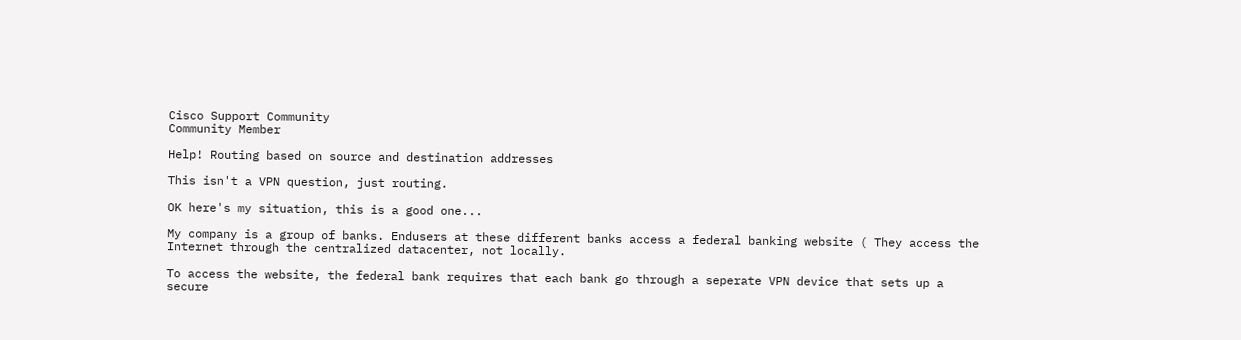Cisco Support Community
Community Member

Help! Routing based on source and destination addresses

This isn't a VPN question, just routing.

OK here's my situation, this is a good one...

My company is a group of banks. Endusers at these different banks access a federal banking website ( They access the Internet through the centralized datacenter, not locally.

To access the website, the federal bank requires that each bank go through a seperate VPN device that sets up a secure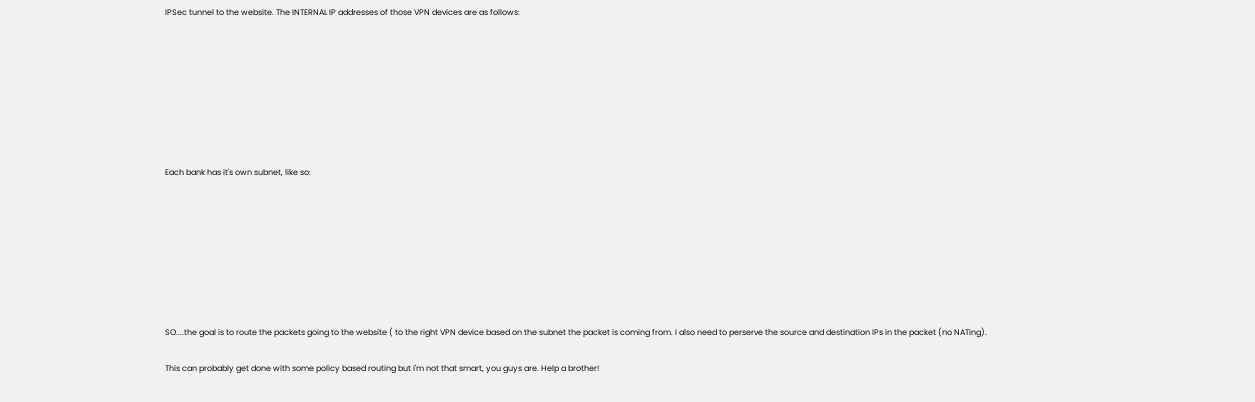IPSec tunnel to the website. The INTERNAL IP addresses of those VPN devices are as follows:








Each bank has it's own subnet, like so:








SO....the goal is to route the packets going to the website ( to the right VPN device based on the subnet the packet is coming from. I also need to perserve the source and destination IPs in the packet (no NATing).

This can probably get done with some policy based routing but I'm not that smart, you guys are. Help a brother!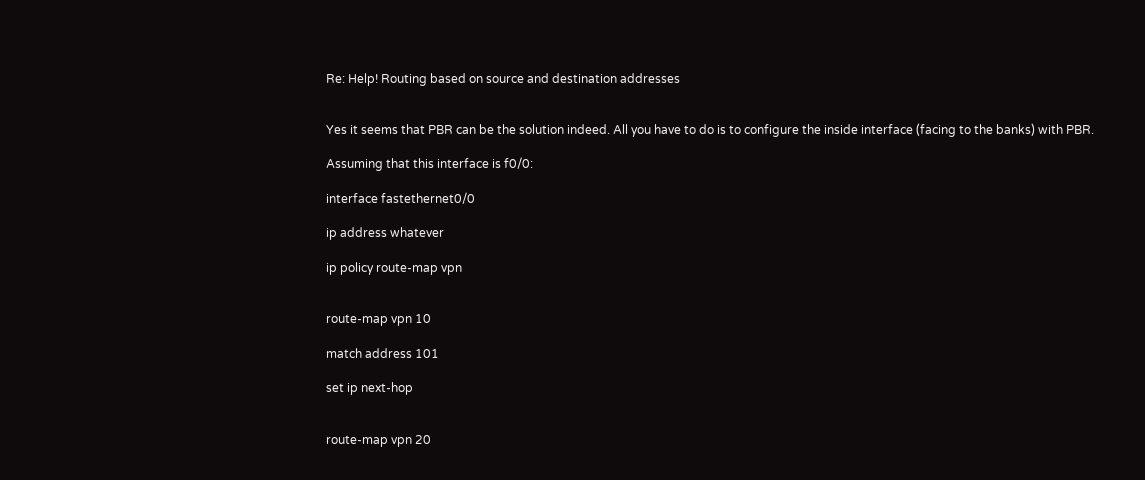Re: Help! Routing based on source and destination addresses


Yes it seems that PBR can be the solution indeed. All you have to do is to configure the inside interface (facing to the banks) with PBR.

Assuming that this interface is f0/0:

interface fastethernet0/0

ip address whatever

ip policy route-map vpn


route-map vpn 10

match address 101

set ip next-hop


route-map vpn 20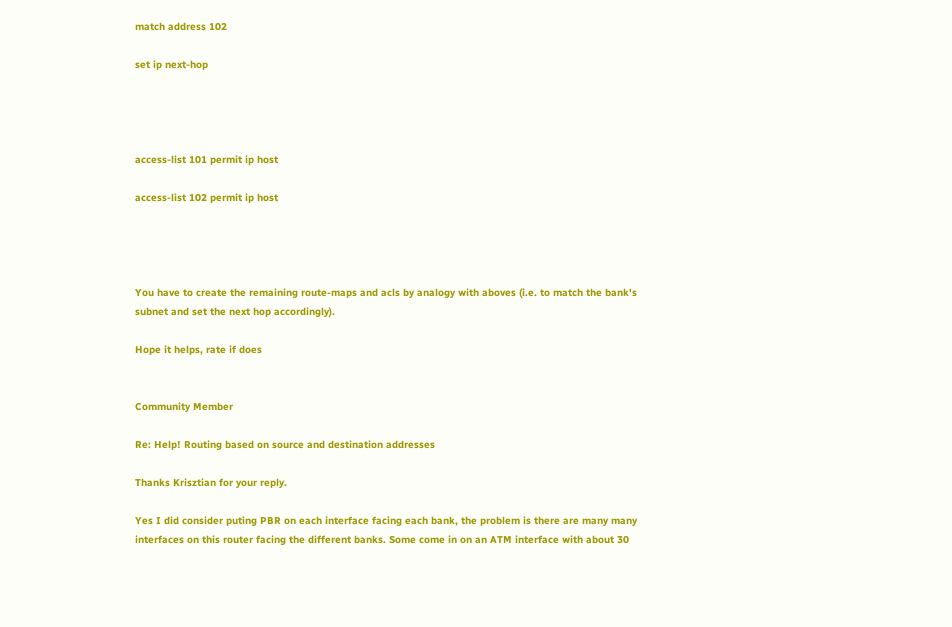match address 102

set ip next-hop




access-list 101 permit ip host

access-list 102 permit ip host




You have to create the remaining route-maps and acls by analogy with aboves (i.e. to match the bank's subnet and set the next hop accordingly).

Hope it helps, rate if does


Community Member

Re: Help! Routing based on source and destination addresses

Thanks Krisztian for your reply.

Yes I did consider puting PBR on each interface facing each bank, the problem is there are many many interfaces on this router facing the different banks. Some come in on an ATM interface with about 30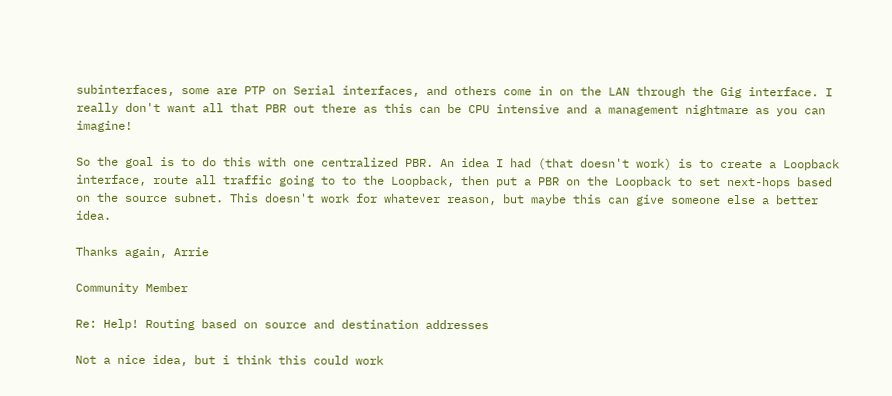subinterfaces, some are PTP on Serial interfaces, and others come in on the LAN through the Gig interface. I really don't want all that PBR out there as this can be CPU intensive and a management nightmare as you can imagine!

So the goal is to do this with one centralized PBR. An idea I had (that doesn't work) is to create a Loopback interface, route all traffic going to to the Loopback, then put a PBR on the Loopback to set next-hops based on the source subnet. This doesn't work for whatever reason, but maybe this can give someone else a better idea.

Thanks again, Arrie

Community Member

Re: Help! Routing based on source and destination addresses

Not a nice idea, but i think this could work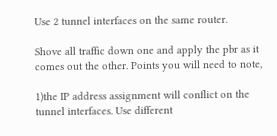Use 2 tunnel interfaces on the same router.

Shove all traffic down one and apply the pbr as it comes out the other. Points you will need to note,

1)the IP address assignment will conflict on the tunnel interfaces. Use different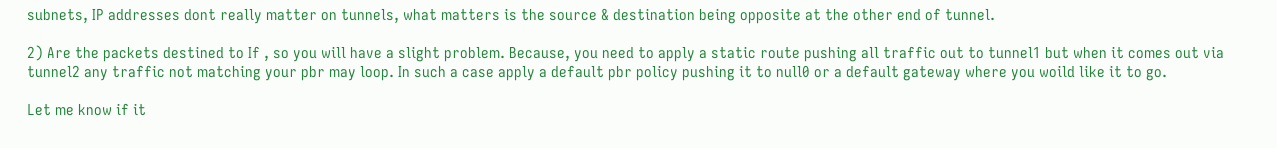subnets, IP addresses dont really matter on tunnels, what matters is the source & destination being opposite at the other end of tunnel.

2) Are the packets destined to If , so you will have a slight problem. Because, you need to apply a static route pushing all traffic out to tunnel1 but when it comes out via tunnel2 any traffic not matching your pbr may loop. In such a case apply a default pbr policy pushing it to null0 or a default gateway where you woild like it to go.

Let me know if it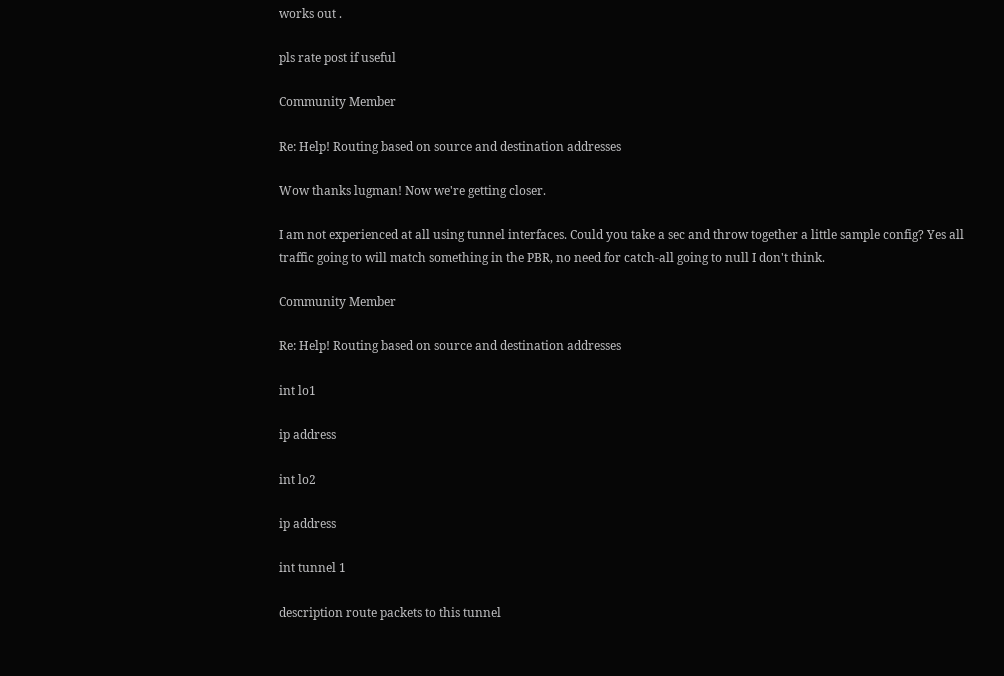works out .

pls rate post if useful

Community Member

Re: Help! Routing based on source and destination addresses

Wow thanks lugman! Now we're getting closer.

I am not experienced at all using tunnel interfaces. Could you take a sec and throw together a little sample config? Yes all traffic going to will match something in the PBR, no need for catch-all going to null I don't think.

Community Member

Re: Help! Routing based on source and destination addresses

int lo1

ip address

int lo2

ip address

int tunnel 1

description route packets to this tunnel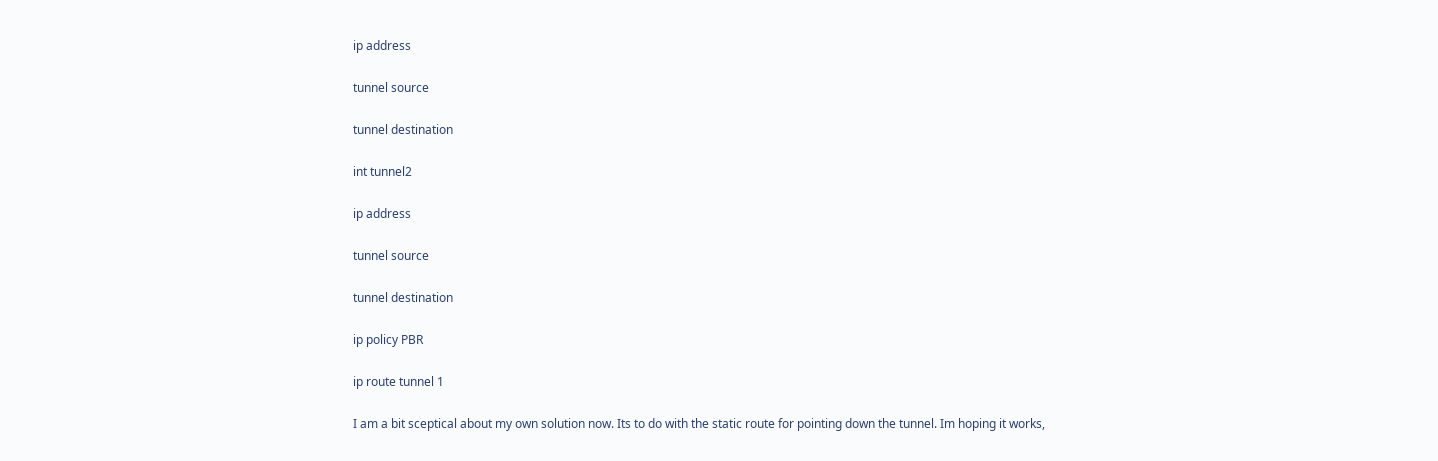ip address

tunnel source

tunnel destination

int tunnel2

ip address

tunnel source

tunnel destination

ip policy PBR

ip route tunnel 1

I am a bit sceptical about my own solution now. Its to do with the static route for pointing down the tunnel. Im hoping it works,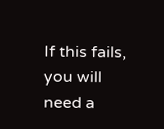If this fails, you will need a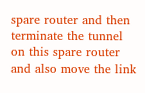spare router and then terminate the tunnel on this spare router and also move the link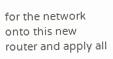for the network onto this new router and apply all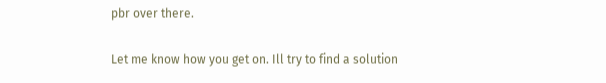pbr over there.

Let me know how you get on. Ill try to find a solution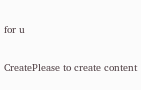for u

CreatePlease to create content